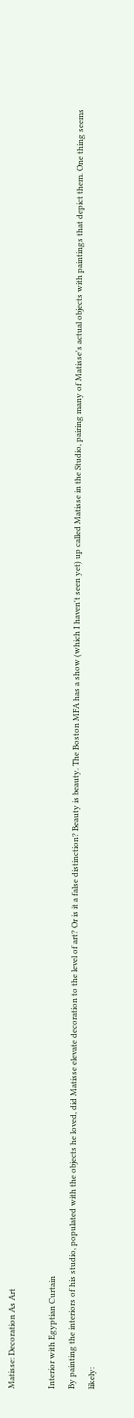Matisse: Decoration As Art

Interior with Egyptian Curtain
By painting the interiors of his studio, populated with the objects he loved, did Matisse elevate decoration to the level of art? Or is it a false distinction? Beauty is beauty. The Boston MFA has a show (which I haven't seen yet) up called Matisse in the Studio, pairing many of Matisse's actual objects with paintings that depict them. One thing seems likely: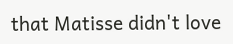that Matisse didn't love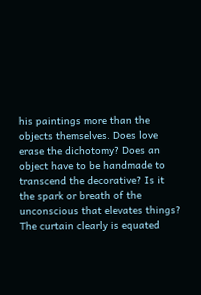his paintings more than the objects themselves. Does love erase the dichotomy? Does an object have to be handmade to transcend the decorative? Is it the spark or breath of the unconscious that elevates things? The curtain clearly is equated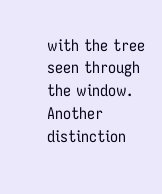with the tree seen through the window. Another distinction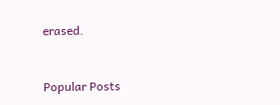erased.


Popular Posts